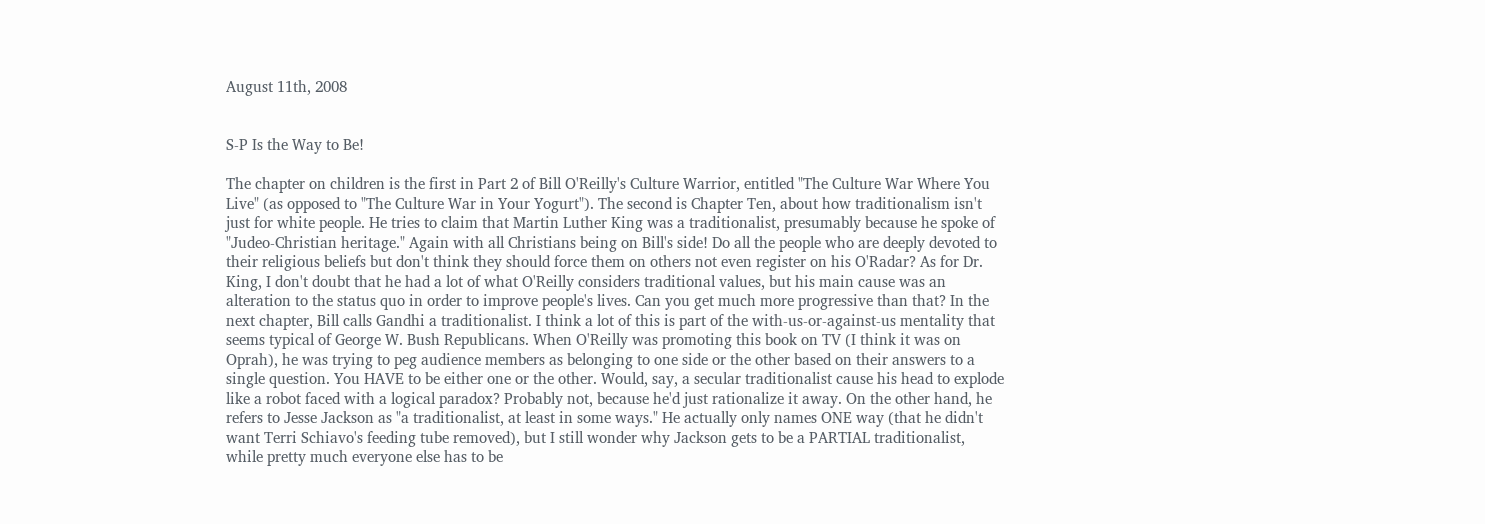August 11th, 2008


S-P Is the Way to Be!

The chapter on children is the first in Part 2 of Bill O'Reilly's Culture Warrior, entitled "The Culture War Where You Live" (as opposed to "The Culture War in Your Yogurt"). The second is Chapter Ten, about how traditionalism isn't just for white people. He tries to claim that Martin Luther King was a traditionalist, presumably because he spoke of "Judeo-Christian heritage." Again with all Christians being on Bill's side! Do all the people who are deeply devoted to their religious beliefs but don't think they should force them on others not even register on his O'Radar? As for Dr. King, I don't doubt that he had a lot of what O'Reilly considers traditional values, but his main cause was an alteration to the status quo in order to improve people's lives. Can you get much more progressive than that? In the next chapter, Bill calls Gandhi a traditionalist. I think a lot of this is part of the with-us-or-against-us mentality that seems typical of George W. Bush Republicans. When O'Reilly was promoting this book on TV (I think it was on Oprah), he was trying to peg audience members as belonging to one side or the other based on their answers to a single question. You HAVE to be either one or the other. Would, say, a secular traditionalist cause his head to explode like a robot faced with a logical paradox? Probably not, because he'd just rationalize it away. On the other hand, he refers to Jesse Jackson as "a traditionalist, at least in some ways." He actually only names ONE way (that he didn't want Terri Schiavo's feeding tube removed), but I still wonder why Jackson gets to be a PARTIAL traditionalist, while pretty much everyone else has to be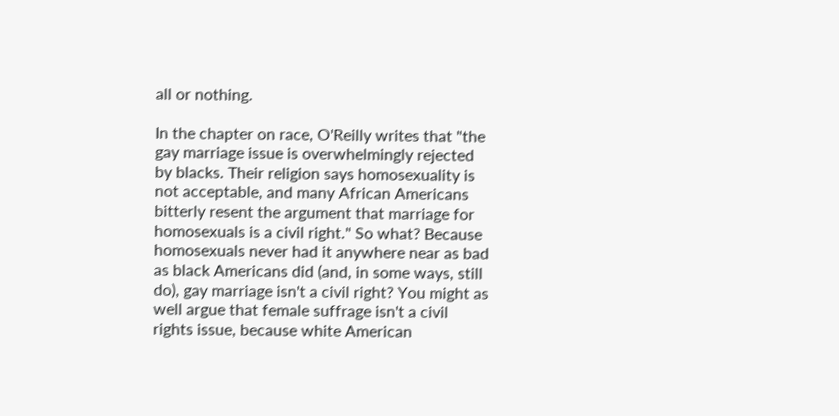all or nothing.

In the chapter on race, O'Reilly writes that "the gay marriage issue is overwhelmingly rejected by blacks. Their religion says homosexuality is not acceptable, and many African Americans bitterly resent the argument that marriage for homosexuals is a civil right." So what? Because homosexuals never had it anywhere near as bad as black Americans did (and, in some ways, still do), gay marriage isn't a civil right? You might as well argue that female suffrage isn't a civil rights issue, because white American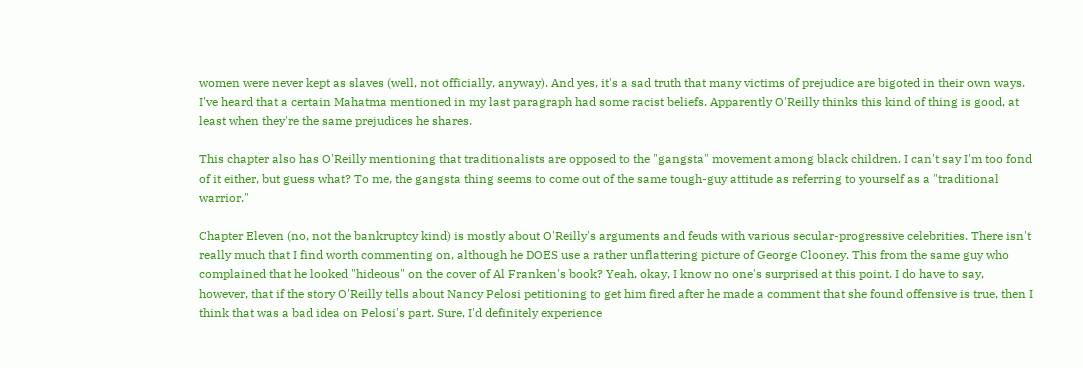women were never kept as slaves (well, not officially, anyway). And yes, it's a sad truth that many victims of prejudice are bigoted in their own ways. I've heard that a certain Mahatma mentioned in my last paragraph had some racist beliefs. Apparently O'Reilly thinks this kind of thing is good, at least when they're the same prejudices he shares.

This chapter also has O'Reilly mentioning that traditionalists are opposed to the "gangsta" movement among black children. I can't say I'm too fond of it either, but guess what? To me, the gangsta thing seems to come out of the same tough-guy attitude as referring to yourself as a "traditional warrior."

Chapter Eleven (no, not the bankruptcy kind) is mostly about O'Reilly's arguments and feuds with various secular-progressive celebrities. There isn't really much that I find worth commenting on, although he DOES use a rather unflattering picture of George Clooney. This from the same guy who complained that he looked "hideous" on the cover of Al Franken's book? Yeah, okay, I know no one's surprised at this point. I do have to say, however, that if the story O'Reilly tells about Nancy Pelosi petitioning to get him fired after he made a comment that she found offensive is true, then I think that was a bad idea on Pelosi's part. Sure, I'd definitely experience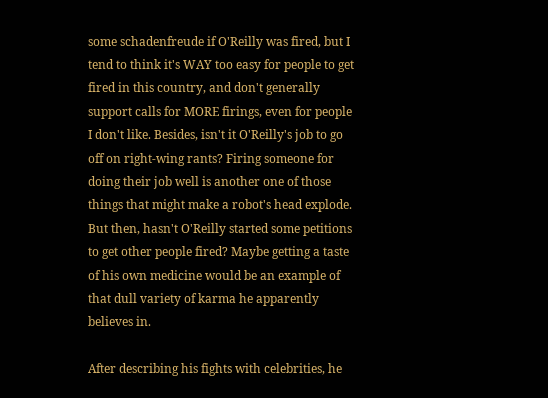some schadenfreude if O'Reilly was fired, but I tend to think it's WAY too easy for people to get fired in this country, and don't generally support calls for MORE firings, even for people I don't like. Besides, isn't it O'Reilly's job to go off on right-wing rants? Firing someone for doing their job well is another one of those things that might make a robot's head explode. But then, hasn't O'Reilly started some petitions to get other people fired? Maybe getting a taste of his own medicine would be an example of that dull variety of karma he apparently believes in.

After describing his fights with celebrities, he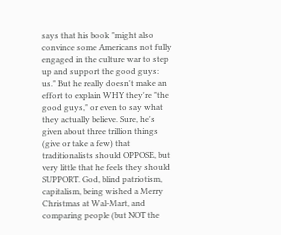says that his book "might also convince some Americans not fully engaged in the culture war to step up and support the good guys: us." But he really doesn't make an effort to explain WHY they're "the good guys," or even to say what they actually believe. Sure, he's given about three trillion things (give or take a few) that traditionalists should OPPOSE, but very little that he feels they should SUPPORT. God, blind patriotism, capitalism, being wished a Merry Christmas at Wal-Mart, and comparing people (but NOT the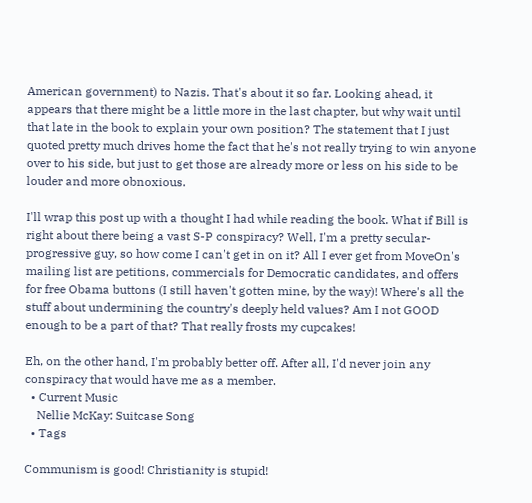American government) to Nazis. That's about it so far. Looking ahead, it appears that there might be a little more in the last chapter, but why wait until that late in the book to explain your own position? The statement that I just quoted pretty much drives home the fact that he's not really trying to win anyone over to his side, but just to get those are already more or less on his side to be louder and more obnoxious.

I'll wrap this post up with a thought I had while reading the book. What if Bill is right about there being a vast S-P conspiracy? Well, I'm a pretty secular-progressive guy, so how come I can't get in on it? All I ever get from MoveOn's mailing list are petitions, commercials for Democratic candidates, and offers for free Obama buttons (I still haven't gotten mine, by the way)! Where's all the stuff about undermining the country's deeply held values? Am I not GOOD enough to be a part of that? That really frosts my cupcakes!

Eh, on the other hand, I'm probably better off. After all, I'd never join any conspiracy that would have me as a member.
  • Current Music
    Nellie McKay: Suitcase Song
  • Tags

Communism is good! Christianity is stupid!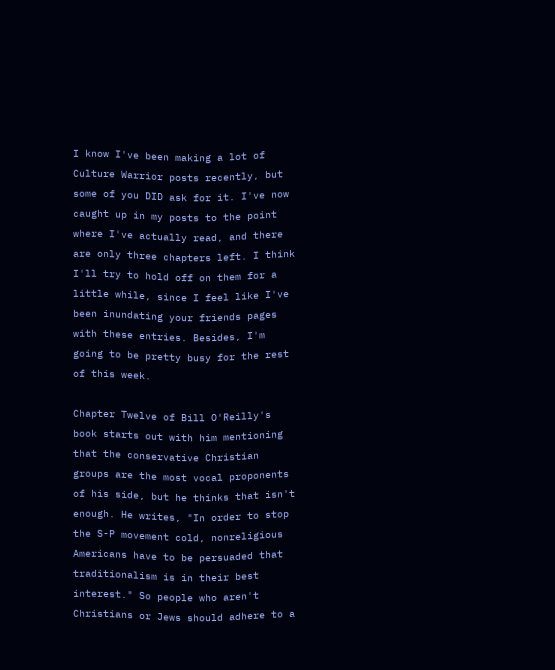I know I've been making a lot of Culture Warrior posts recently, but some of you DID ask for it. I've now caught up in my posts to the point where I've actually read, and there are only three chapters left. I think I'll try to hold off on them for a little while, since I feel like I've been inundating your friends pages with these entries. Besides, I'm going to be pretty busy for the rest of this week.

Chapter Twelve of Bill O'Reilly's book starts out with him mentioning that the conservative Christian groups are the most vocal proponents of his side, but he thinks that isn't enough. He writes, "In order to stop the S-P movement cold, nonreligious Americans have to be persuaded that traditionalism is in their best interest." So people who aren't Christians or Jews should adhere to a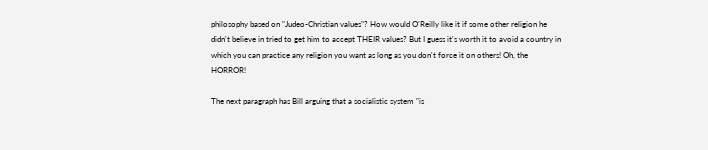philosophy based on "Judeo-Christian values"? How would O'Reilly like it if some other religion he didn't believe in tried to get him to accept THEIR values? But I guess it's worth it to avoid a country in which you can practice any religion you want as long as you don't force it on others! Oh, the HORROR!

The next paragraph has Bill arguing that a socialistic system "is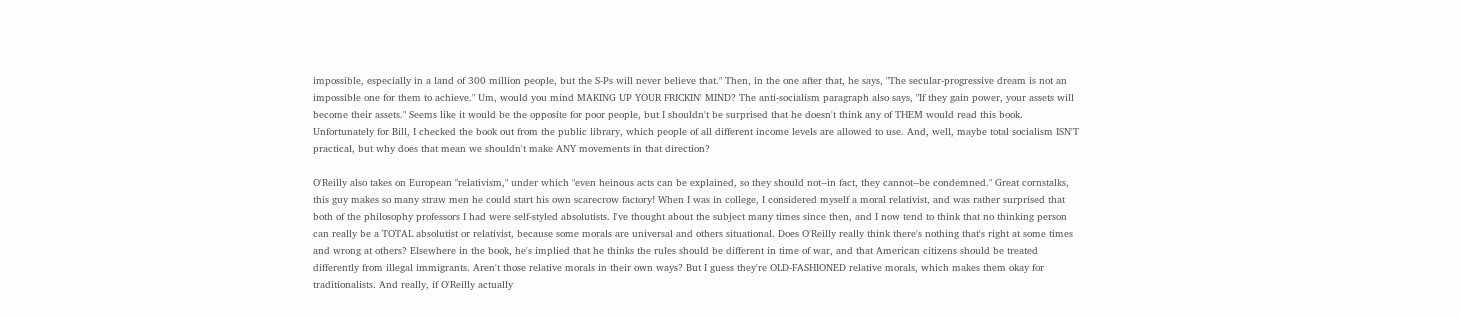impossible, especially in a land of 300 million people, but the S-Ps will never believe that." Then, in the one after that, he says, "The secular-progressive dream is not an impossible one for them to achieve." Um, would you mind MAKING UP YOUR FRICKIN' MIND? The anti-socialism paragraph also says, "If they gain power, your assets will become their assets." Seems like it would be the opposite for poor people, but I shouldn't be surprised that he doesn't think any of THEM would read this book. Unfortunately for Bill, I checked the book out from the public library, which people of all different income levels are allowed to use. And, well, maybe total socialism ISN'T practical, but why does that mean we shouldn't make ANY movements in that direction?

O'Reilly also takes on European "relativism," under which "even heinous acts can be explained, so they should not--in fact, they cannot--be condemned." Great cornstalks, this guy makes so many straw men he could start his own scarecrow factory! When I was in college, I considered myself a moral relativist, and was rather surprised that both of the philosophy professors I had were self-styled absolutists. I've thought about the subject many times since then, and I now tend to think that no thinking person can really be a TOTAL absolutist or relativist, because some morals are universal and others situational. Does O'Reilly really think there's nothing that's right at some times and wrong at others? Elsewhere in the book, he's implied that he thinks the rules should be different in time of war, and that American citizens should be treated differently from illegal immigrants. Aren't those relative morals in their own ways? But I guess they're OLD-FASHIONED relative morals, which makes them okay for traditionalists. And really, if O'Reilly actually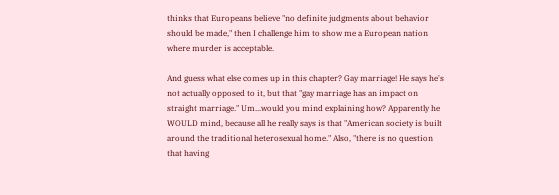thinks that Europeans believe "no definite judgments about behavior should be made," then I challenge him to show me a European nation where murder is acceptable.

And guess what else comes up in this chapter? Gay marriage! He says he's not actually opposed to it, but that "gay marriage has an impact on straight marriage." Um...would you mind explaining how? Apparently he WOULD mind, because all he really says is that "American society is built around the traditional heterosexual home." Also, "there is no question that having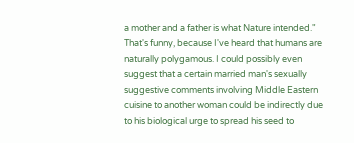a mother and a father is what Nature intended." That's funny, because I've heard that humans are naturally polygamous. I could possibly even suggest that a certain married man's sexually suggestive comments involving Middle Eastern cuisine to another woman could be indirectly due to his biological urge to spread his seed to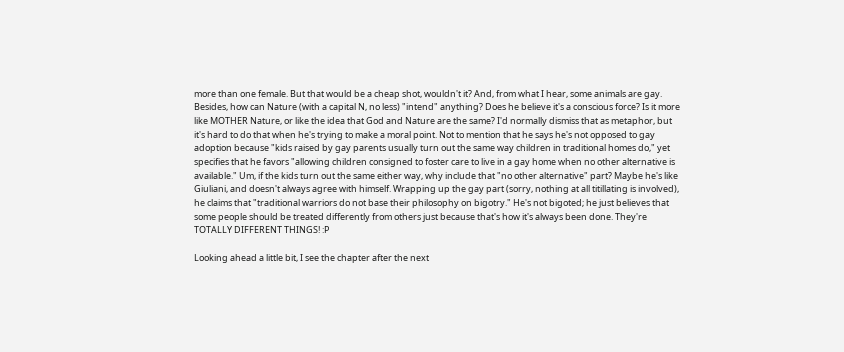more than one female. But that would be a cheap shot, wouldn't it? And, from what I hear, some animals are gay. Besides, how can Nature (with a capital N, no less) "intend" anything? Does he believe it's a conscious force? Is it more like MOTHER Nature, or like the idea that God and Nature are the same? I'd normally dismiss that as metaphor, but it's hard to do that when he's trying to make a moral point. Not to mention that he says he's not opposed to gay adoption because "kids raised by gay parents usually turn out the same way children in traditional homes do," yet specifies that he favors "allowing children consigned to foster care to live in a gay home when no other alternative is available." Um, if the kids turn out the same either way, why include that "no other alternative" part? Maybe he's like Giuliani, and doesn't always agree with himself. Wrapping up the gay part (sorry, nothing at all titillating is involved), he claims that "traditional warriors do not base their philosophy on bigotry." He's not bigoted; he just believes that some people should be treated differently from others just because that's how it's always been done. They're TOTALLY DIFFERENT THINGS! :P

Looking ahead a little bit, I see the chapter after the next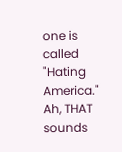one is called "Hating America." Ah, THAT sounds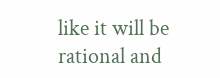like it will be rational and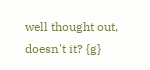well thought out, doesn't it? {g}